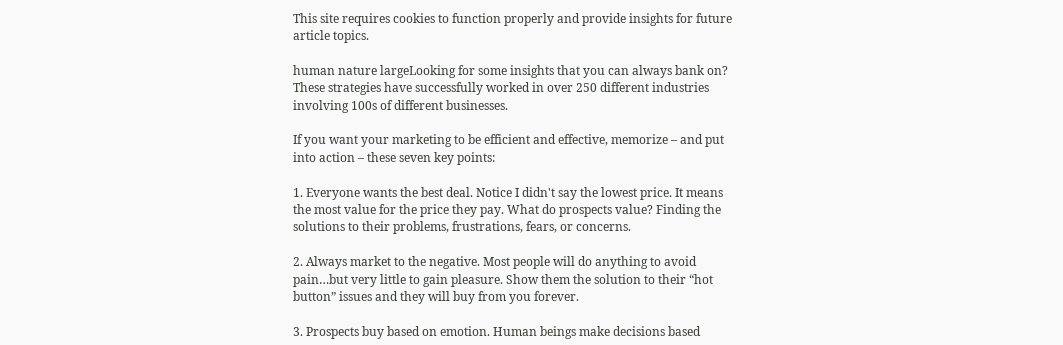This site requires cookies to function properly and provide insights for future article topics.

human nature largeLooking for some insights that you can always bank on? These strategies have successfully worked in over 250 different industries involving 100s of different businesses.

If you want your marketing to be efficient and effective, memorize – and put into action – these seven key points:

1. Everyone wants the best deal. Notice I didn't say the lowest price. It means the most value for the price they pay. What do prospects value? Finding the solutions to their problems, frustrations, fears, or concerns.

2. Always market to the negative. Most people will do anything to avoid pain…but very little to gain pleasure. Show them the solution to their “hot button” issues and they will buy from you forever.

3. Prospects buy based on emotion. Human beings make decisions based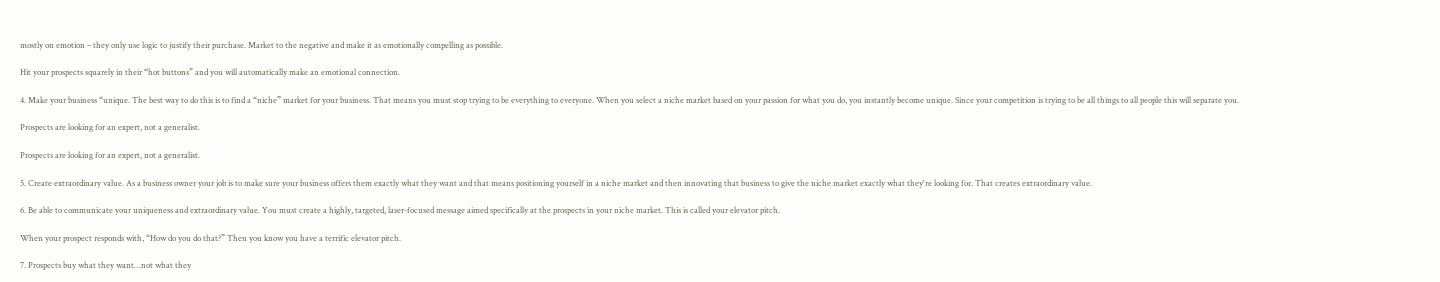mostly on emotion – they only use logic to justify their purchase. Market to the negative and make it as emotionally compelling as possible.

Hit your prospects squarely in their “hot buttons” and you will automatically make an emotional connection.

4. Make your business “unique. The best way to do this is to find a “niche” market for your business. That means you must stop trying to be everything to everyone. When you select a niche market based on your passion for what you do, you instantly become unique. Since your competition is trying to be all things to all people this will separate you.

Prospects are looking for an expert, not a generalist.

Prospects are looking for an expert, not a generalist.

5. Create extraordinary value. As a business owner your job is to make sure your business offers them exactly what they want and that means positioning yourself in a niche market and then innovating that business to give the niche market exactly what they're looking for. That creates extraordinary value.

6. Be able to communicate your uniqueness and extraordinary value. You must create a highly, targeted, laser-focused message aimed specifically at the prospects in your niche market. This is called your elevator pitch.

When your prospect responds with, “How do you do that?” Then you know you have a terrific elevator pitch.

7. Prospects buy what they want…not what they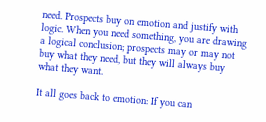need. Prospects buy on emotion and justify with logic. When you need something, you are drawing a logical conclusion; prospects may or may not buy what they need, but they will always buy what they want.

It all goes back to emotion: If you can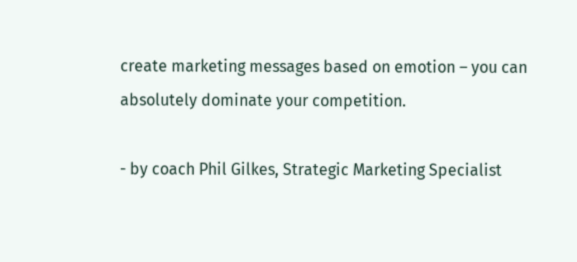create marketing messages based on emotion – you can absolutely dominate your competition.

- by coach Phil Gilkes, Strategic Marketing Specialist